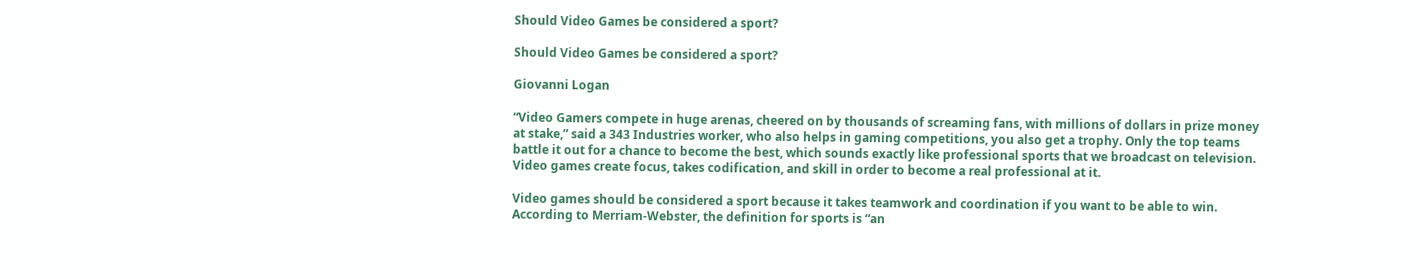Should Video Games be considered a sport?

Should Video Games be considered a sport?

Giovanni Logan

“Video Gamers compete in huge arenas, cheered on by thousands of screaming fans, with millions of dollars in prize money at stake,” said a 343 Industries worker, who also helps in gaming competitions, you also get a trophy. Only the top teams battle it out for a chance to become the best, which sounds exactly like professional sports that we broadcast on television. Video games create focus, takes codification, and skill in order to become a real professional at it.

Video games should be considered a sport because it takes teamwork and coordination if you want to be able to win. According to Merriam-Webster, the definition for sports is “an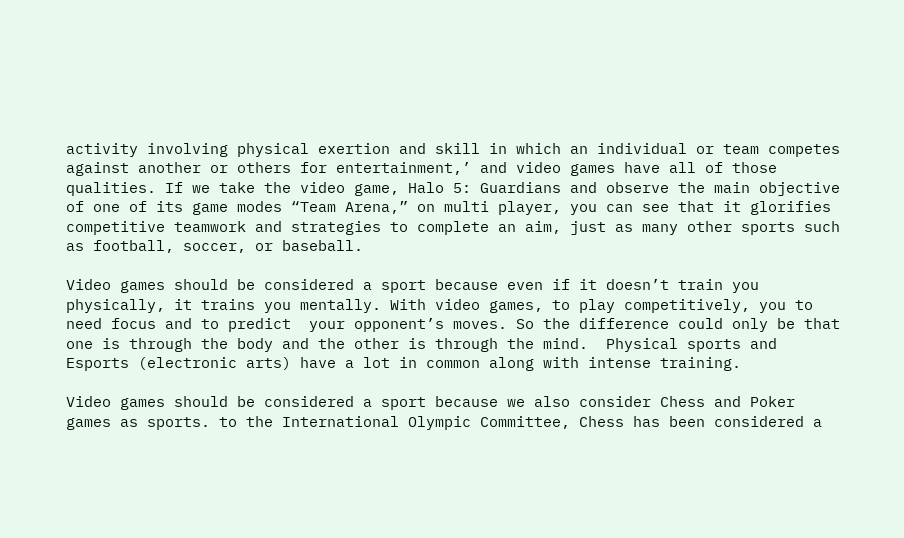activity involving physical exertion and skill in which an individual or team competes against another or others for entertainment,’ and video games have all of those qualities. If we take the video game, Halo 5: Guardians and observe the main objective of one of its game modes “Team Arena,” on multi player, you can see that it glorifies competitive teamwork and strategies to complete an aim, just as many other sports such as football, soccer, or baseball.

Video games should be considered a sport because even if it doesn’t train you physically, it trains you mentally. With video games, to play competitively, you to need focus and to predict  your opponent’s moves. So the difference could only be that one is through the body and the other is through the mind.  Physical sports and Esports (electronic arts) have a lot in common along with intense training.

Video games should be considered a sport because we also consider Chess and Poker games as sports. to the International Olympic Committee, Chess has been considered a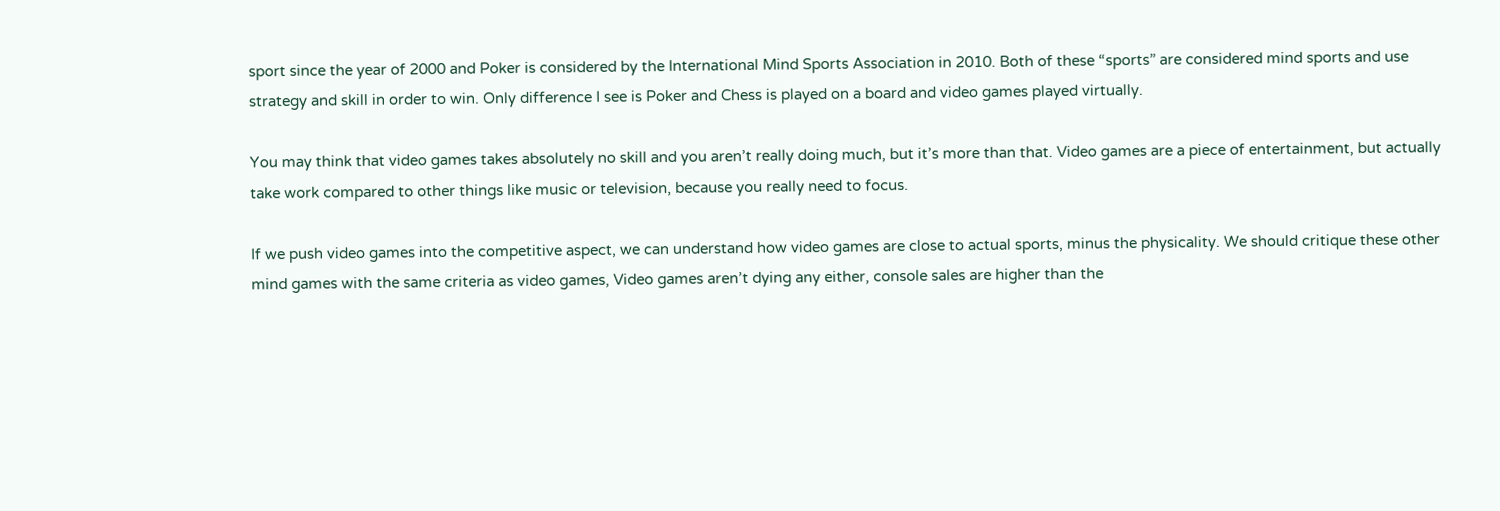sport since the year of 2000 and Poker is considered by the International Mind Sports Association in 2010. Both of these “sports” are considered mind sports and use strategy and skill in order to win. Only difference I see is Poker and Chess is played on a board and video games played virtually.

You may think that video games takes absolutely no skill and you aren’t really doing much, but it’s more than that. Video games are a piece of entertainment, but actually take work compared to other things like music or television, because you really need to focus.

If we push video games into the competitive aspect, we can understand how video games are close to actual sports, minus the physicality. We should critique these other mind games with the same criteria as video games, Video games aren’t dying any either, console sales are higher than the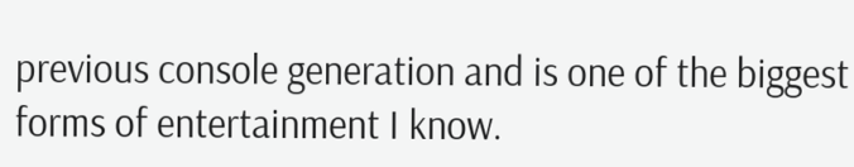previous console generation and is one of the biggest forms of entertainment I know.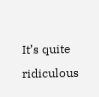It’s quite ridiculous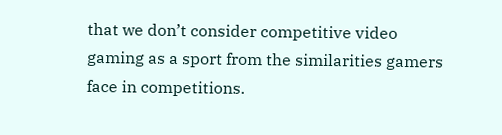that we don’t consider competitive video gaming as a sport from the similarities gamers face in competitions.